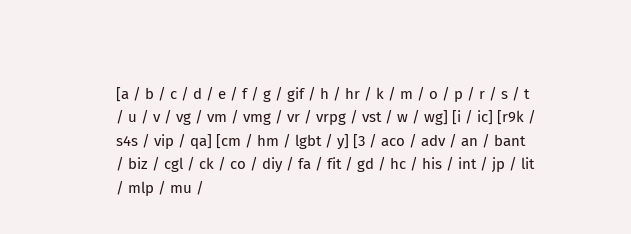[a / b / c / d / e / f / g / gif / h / hr / k / m / o / p / r / s / t / u / v / vg / vm / vmg / vr / vrpg / vst / w / wg] [i / ic] [r9k / s4s / vip / qa] [cm / hm / lgbt / y] [3 / aco / adv / an / bant / biz / cgl / ck / co / diy / fa / fit / gd / hc / his / int / jp / lit / mlp / mu /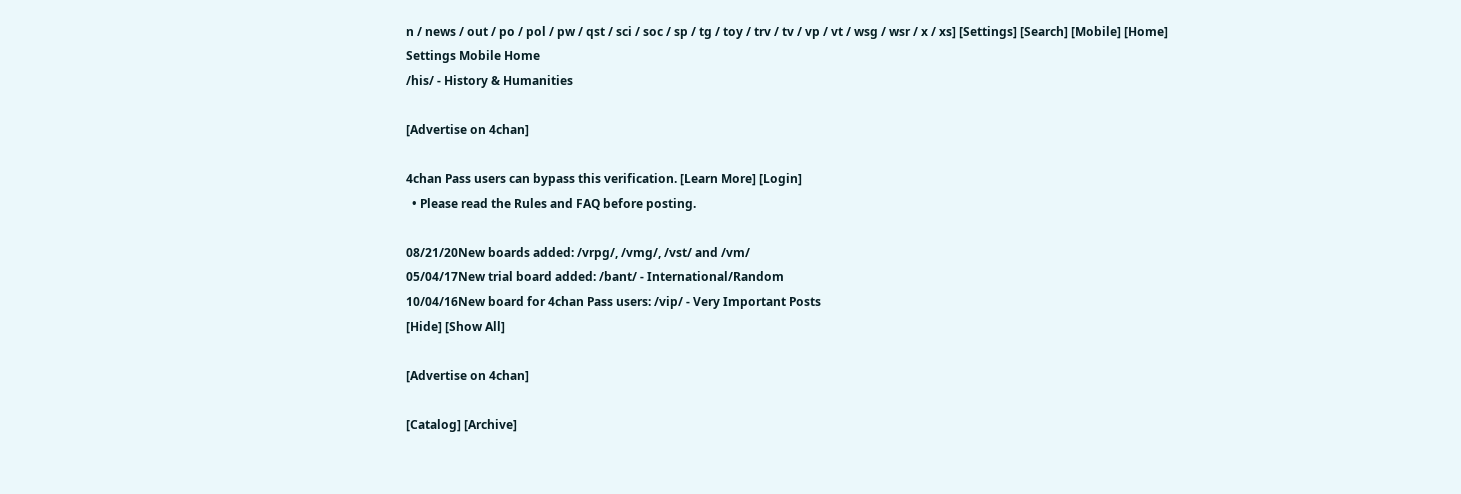n / news / out / po / pol / pw / qst / sci / soc / sp / tg / toy / trv / tv / vp / vt / wsg / wsr / x / xs] [Settings] [Search] [Mobile] [Home]
Settings Mobile Home
/his/ - History & Humanities

[Advertise on 4chan]

4chan Pass users can bypass this verification. [Learn More] [Login]
  • Please read the Rules and FAQ before posting.

08/21/20New boards added: /vrpg/, /vmg/, /vst/ and /vm/
05/04/17New trial board added: /bant/ - International/Random
10/04/16New board for 4chan Pass users: /vip/ - Very Important Posts
[Hide] [Show All]

[Advertise on 4chan]

[Catalog] [Archive]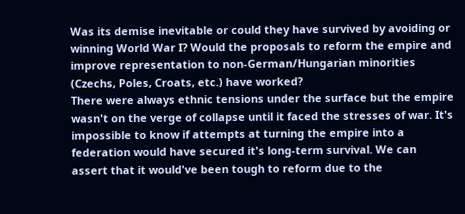Was its demise inevitable or could they have survived by avoiding or winning World War I? Would the proposals to reform the empire and improve representation to non-German/Hungarian minorities (Czechs, Poles, Croats, etc.) have worked?
There were always ethnic tensions under the surface but the empire wasn't on the verge of collapse until it faced the stresses of war. It's impossible to know if attempts at turning the empire into a federation would have secured it's long-term survival. We can assert that it would've been tough to reform due to the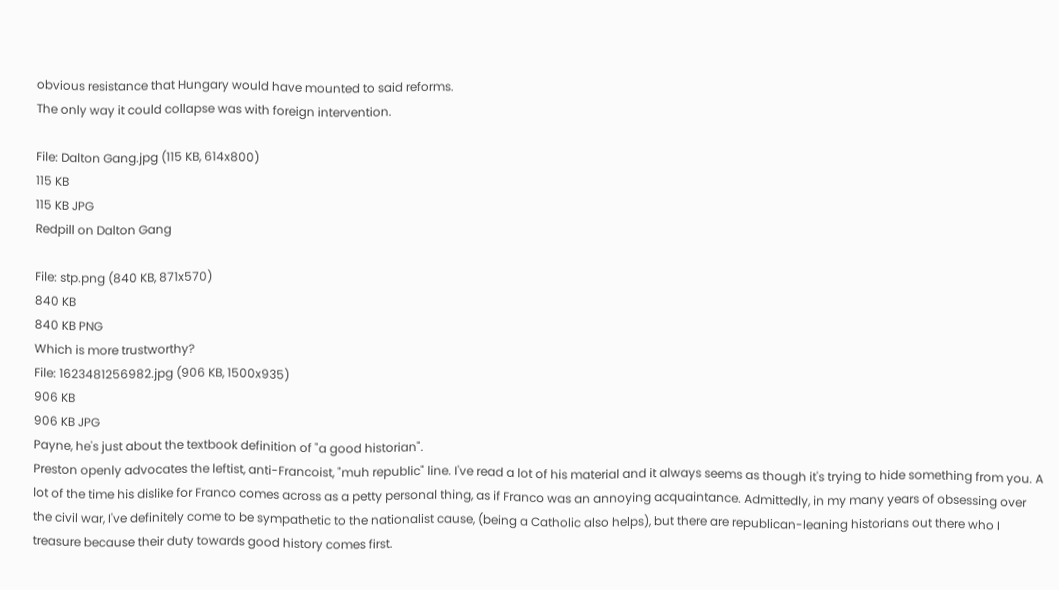obvious resistance that Hungary would have mounted to said reforms.
The only way it could collapse was with foreign intervention.

File: Dalton Gang.jpg (115 KB, 614x800)
115 KB
115 KB JPG
Redpill on Dalton Gang

File: stp.png (840 KB, 871x570)
840 KB
840 KB PNG
Which is more trustworthy?
File: 1623481256982.jpg (906 KB, 1500x935)
906 KB
906 KB JPG
Payne, he's just about the textbook definition of "a good historian".
Preston openly advocates the leftist, anti-Francoist, "muh republic" line. I've read a lot of his material and it always seems as though it's trying to hide something from you. A lot of the time his dislike for Franco comes across as a petty personal thing, as if Franco was an annoying acquaintance. Admittedly, in my many years of obsessing over the civil war, I've definitely come to be sympathetic to the nationalist cause, (being a Catholic also helps), but there are republican-leaning historians out there who I treasure because their duty towards good history comes first.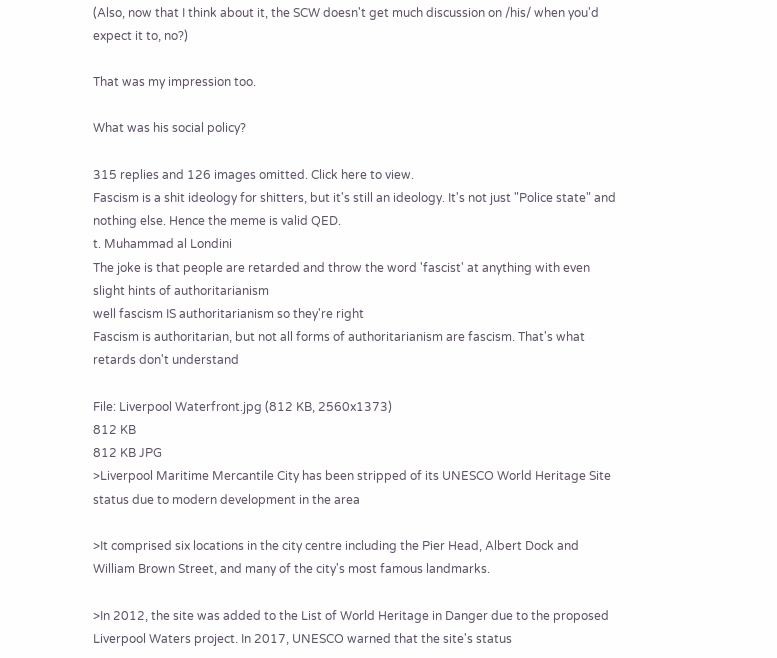(Also, now that I think about it, the SCW doesn't get much discussion on /his/ when you'd expect it to, no?)

That was my impression too.

What was his social policy?

315 replies and 126 images omitted. Click here to view.
Fascism is a shit ideology for shitters, but it's still an ideology. It's not just "Police state" and nothing else. Hence the meme is valid QED.
t. Muhammad al Londini
The joke is that people are retarded and throw the word 'fascist' at anything with even slight hints of authoritarianism
well fascism IS authoritarianism so they're right
Fascism is authoritarian, but not all forms of authoritarianism are fascism. That's what retards don't understand

File: Liverpool Waterfront.jpg (812 KB, 2560x1373)
812 KB
812 KB JPG
>Liverpool Maritime Mercantile City has been stripped of its UNESCO World Heritage Site status due to modern development in the area

>It comprised six locations in the city centre including the Pier Head, Albert Dock and William Brown Street, and many of the city's most famous landmarks.

>In 2012, the site was added to the List of World Heritage in Danger due to the proposed Liverpool Waters project. In 2017, UNESCO warned that the site's status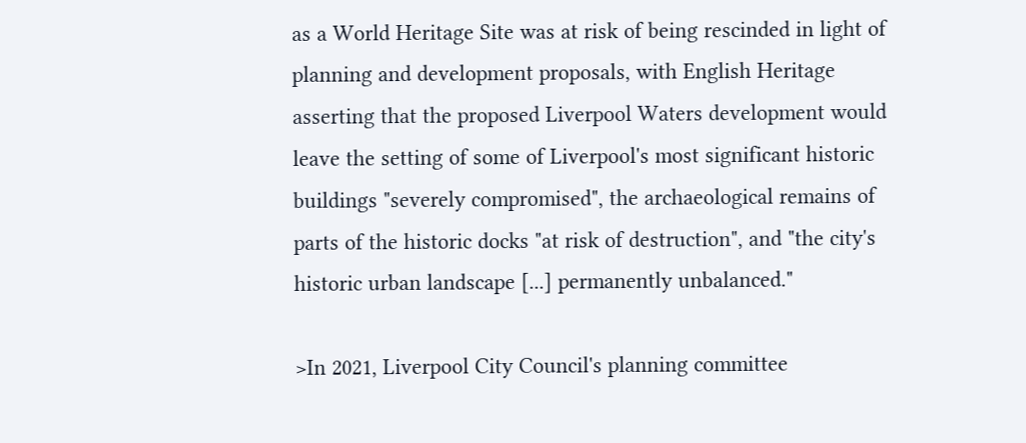as a World Heritage Site was at risk of being rescinded in light of planning and development proposals, with English Heritage asserting that the proposed Liverpool Waters development would leave the setting of some of Liverpool's most significant historic buildings "severely compromised", the archaeological remains of parts of the historic docks "at risk of destruction", and "the city's historic urban landscape [...] permanently unbalanced."

>In 2021, Liverpool City Council's planning committee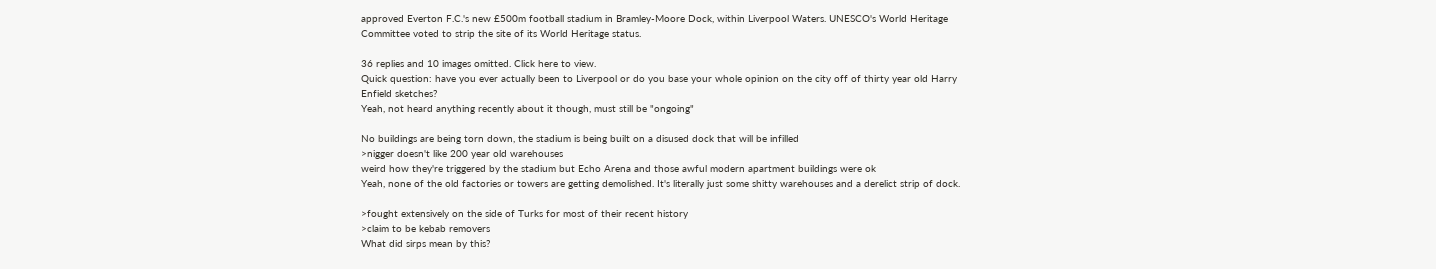approved Everton F.C.'s new £500m football stadium in Bramley-Moore Dock, within Liverpool Waters. UNESCO's World Heritage Committee voted to strip the site of its World Heritage status.

36 replies and 10 images omitted. Click here to view.
Quick question: have you ever actually been to Liverpool or do you base your whole opinion on the city off of thirty year old Harry Enfield sketches?
Yeah, not heard anything recently about it though, must still be "ongoing"

No buildings are being torn down, the stadium is being built on a disused dock that will be infilled
>nigger doesn't like 200 year old warehouses
weird how they're triggered by the stadium but Echo Arena and those awful modern apartment buildings were ok
Yeah, none of the old factories or towers are getting demolished. It's literally just some shitty warehouses and a derelict strip of dock.

>fought extensively on the side of Turks for most of their recent history
>claim to be kebab removers
What did sirps mean by this?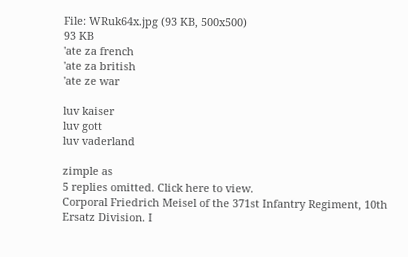File: WRuk64x.jpg (93 KB, 500x500)
93 KB
'ate za french
'ate za british
'ate ze war

luv kaiser
luv gott
luv vaderland

zimple as
5 replies omitted. Click here to view.
Corporal Friedrich Meisel of the 371st Infantry Regiment, 10th Ersatz Division. I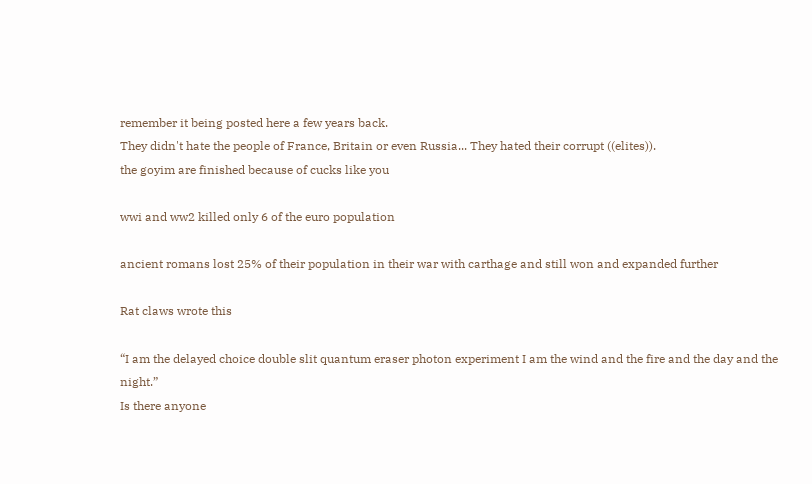remember it being posted here a few years back.
They didn't hate the people of France, Britain or even Russia... They hated their corrupt ((elites)).
the goyim are finished because of cucks like you

wwi and ww2 killed only 6 of the euro population

ancient romans lost 25% of their population in their war with carthage and still won and expanded further

Rat claws wrote this

“I am the delayed choice double slit quantum eraser photon experiment I am the wind and the fire and the day and the night.”
Is there anyone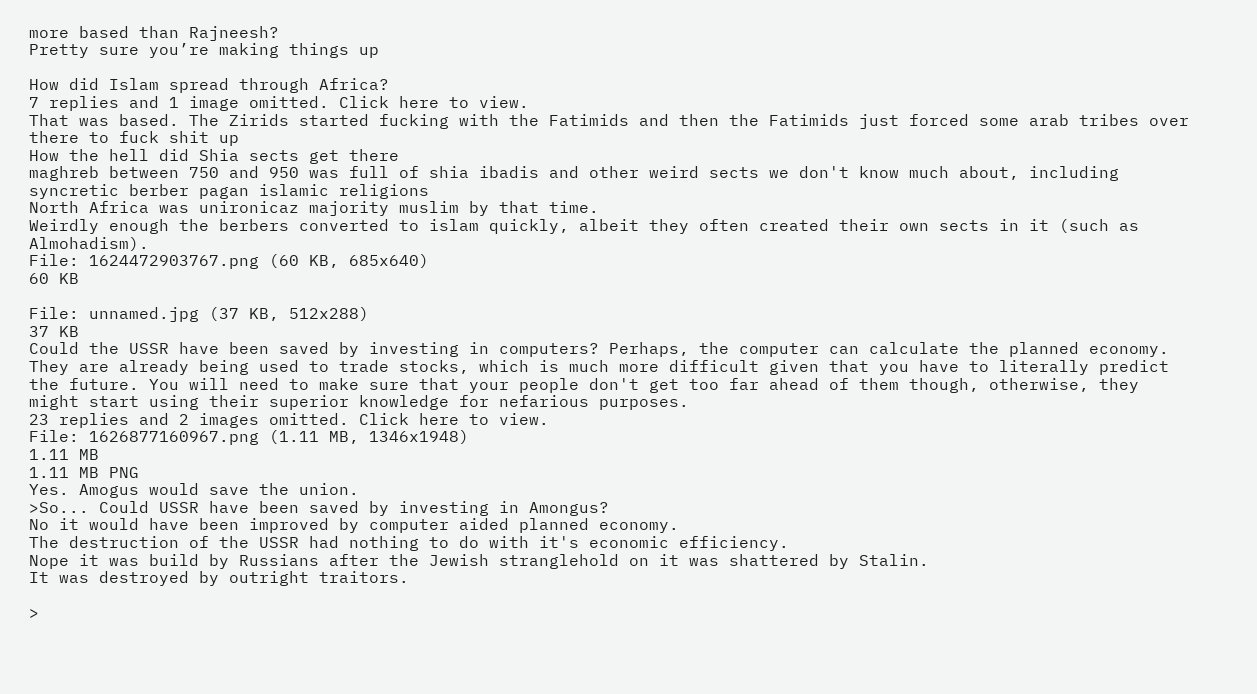more based than Rajneesh?
Pretty sure you’re making things up

How did Islam spread through Africa?
7 replies and 1 image omitted. Click here to view.
That was based. The Zirids started fucking with the Fatimids and then the Fatimids just forced some arab tribes over there to fuck shit up
How the hell did Shia sects get there
maghreb between 750 and 950 was full of shia ibadis and other weird sects we don't know much about, including syncretic berber pagan islamic religions
North Africa was unironicaz majority muslim by that time.
Weirdly enough the berbers converted to islam quickly, albeit they often created their own sects in it (such as Almohadism).
File: 1624472903767.png (60 KB, 685x640)
60 KB

File: unnamed.jpg (37 KB, 512x288)
37 KB
Could the USSR have been saved by investing in computers? Perhaps, the computer can calculate the planned economy. They are already being used to trade stocks, which is much more difficult given that you have to literally predict the future. You will need to make sure that your people don't get too far ahead of them though, otherwise, they might start using their superior knowledge for nefarious purposes.
23 replies and 2 images omitted. Click here to view.
File: 1626877160967.png (1.11 MB, 1346x1948)
1.11 MB
1.11 MB PNG
Yes. Amogus would save the union.
>So... Could USSR have been saved by investing in Amongus?
No it would have been improved by computer aided planned economy.
The destruction of the USSR had nothing to do with it's economic efficiency.
Nope it was build by Russians after the Jewish stranglehold on it was shattered by Stalin.
It was destroyed by outright traitors.

>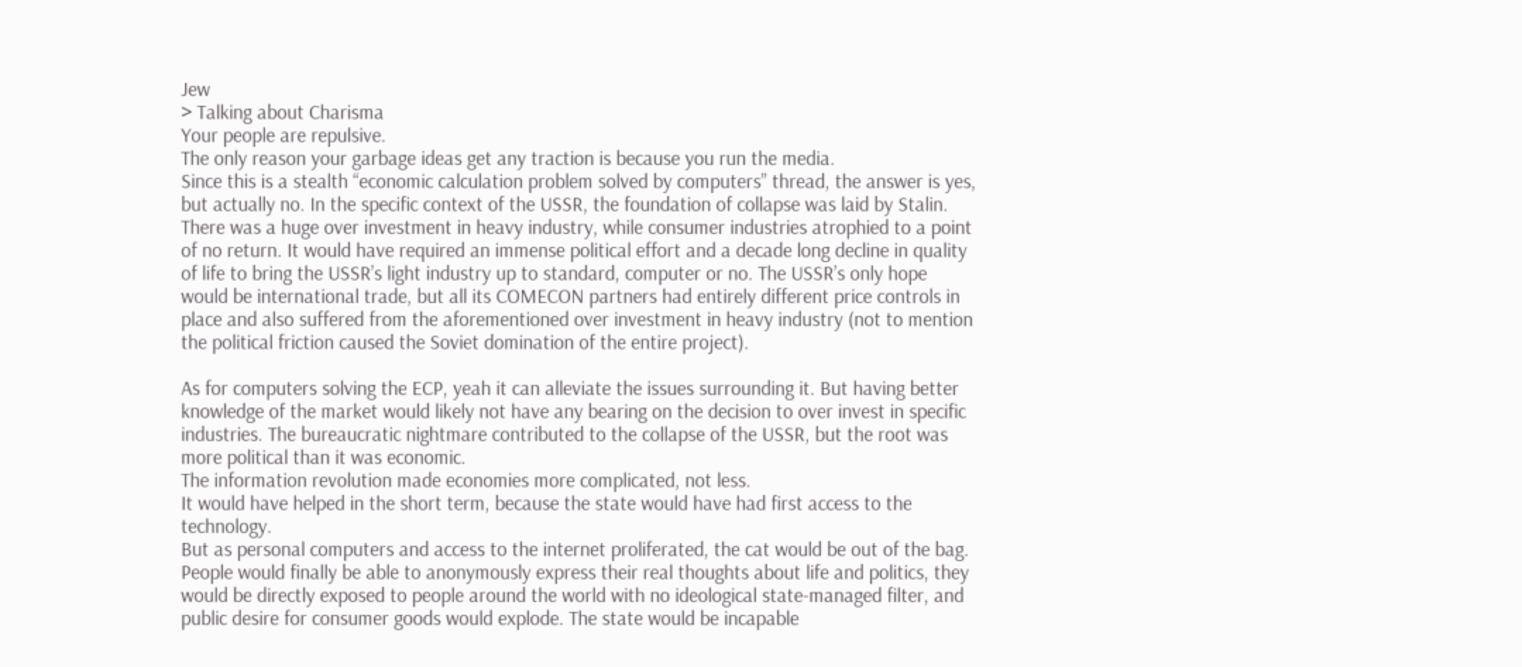Jew
> Talking about Charisma
Your people are repulsive.
The only reason your garbage ideas get any traction is because you run the media.
Since this is a stealth “economic calculation problem solved by computers” thread, the answer is yes, but actually no. In the specific context of the USSR, the foundation of collapse was laid by Stalin. There was a huge over investment in heavy industry, while consumer industries atrophied to a point of no return. It would have required an immense political effort and a decade long decline in quality of life to bring the USSR’s light industry up to standard, computer or no. The USSR’s only hope would be international trade, but all its COMECON partners had entirely different price controls in place and also suffered from the aforementioned over investment in heavy industry (not to mention the political friction caused the Soviet domination of the entire project).

As for computers solving the ECP, yeah it can alleviate the issues surrounding it. But having better knowledge of the market would likely not have any bearing on the decision to over invest in specific industries. The bureaucratic nightmare contributed to the collapse of the USSR, but the root was more political than it was economic.
The information revolution made economies more complicated, not less.
It would have helped in the short term, because the state would have had first access to the technology.
But as personal computers and access to the internet proliferated, the cat would be out of the bag. People would finally be able to anonymously express their real thoughts about life and politics, they would be directly exposed to people around the world with no ideological state-managed filter, and public desire for consumer goods would explode. The state would be incapable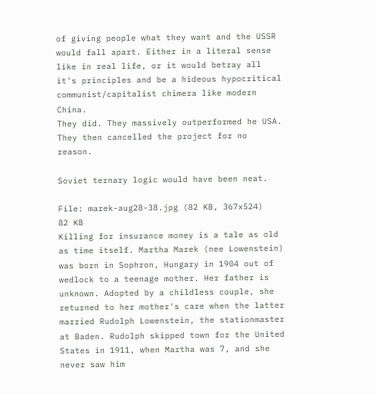of giving people what they want and the USSR would fall apart. Either in a literal sense like in real life, or it would betray all it's principles and be a hideous hypocritical communist/capitalist chimera like modern China.
They did. They massively outperformed he USA. They then cancelled the project for no reason.

Soviet ternary logic would have been neat.

File: marek-aug28-38.jpg (82 KB, 367x524)
82 KB
Killing for insurance money is a tale as old as time itself. Martha Marek (nee Lowenstein) was born in Sophron, Hungary in 1904 out of wedlock to a teenage mother. Her father is unknown. Adopted by a childless couple, she returned to her mother's care when the latter married Rudolph Lowenstein, the stationmaster at Baden. Rudolph skipped town for the United States in 1911, when Martha was 7, and she never saw him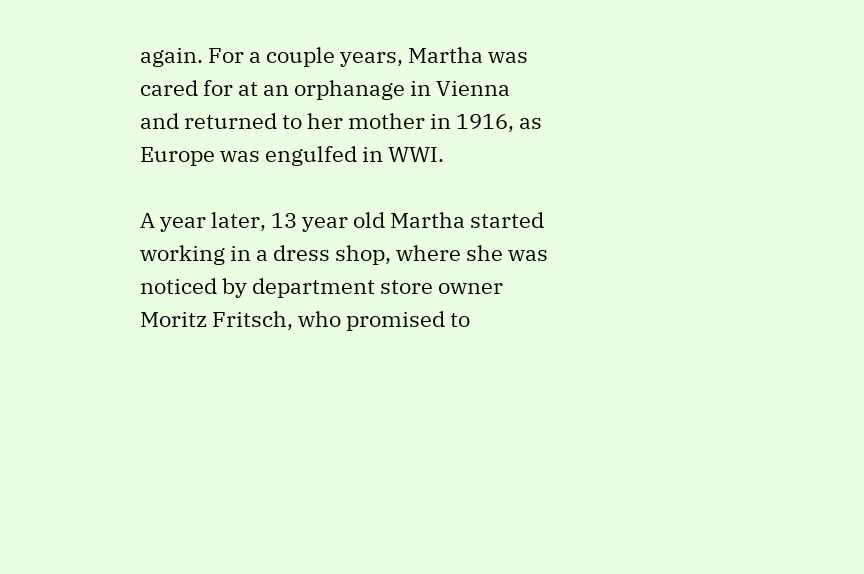again. For a couple years, Martha was cared for at an orphanage in Vienna and returned to her mother in 1916, as Europe was engulfed in WWI.

A year later, 13 year old Martha started working in a dress shop, where she was noticed by department store owner Moritz Fritsch, who promised to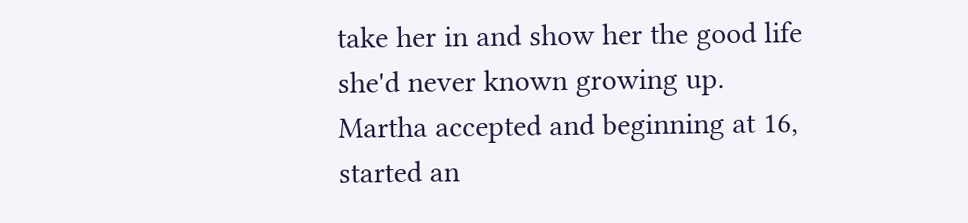take her in and show her the good life she'd never known growing up. Martha accepted and beginning at 16, started an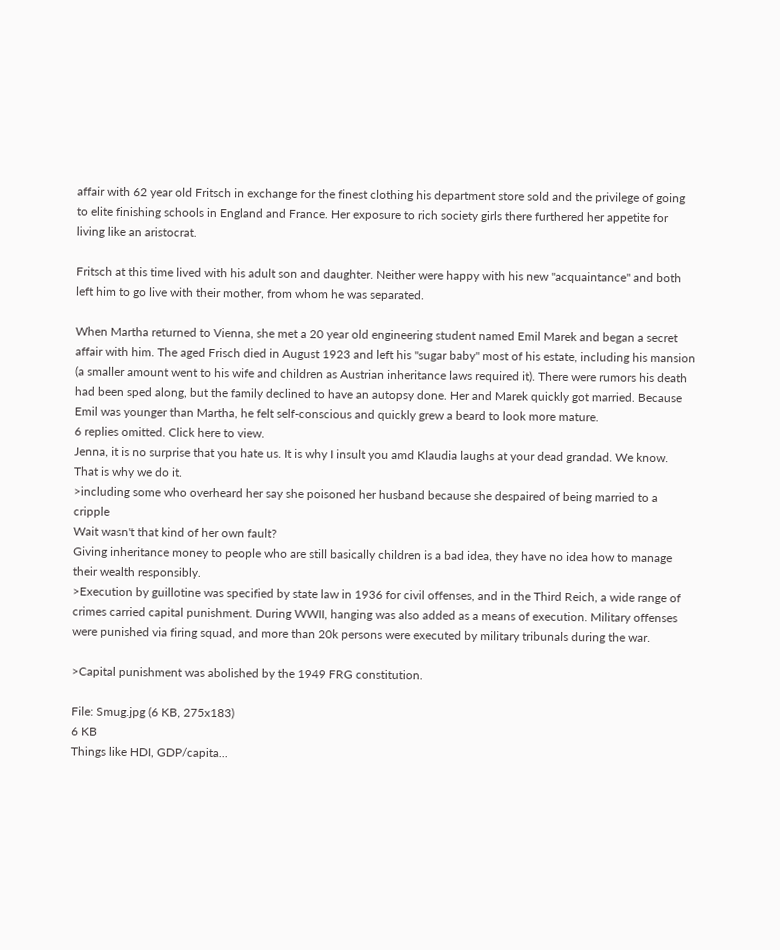affair with 62 year old Fritsch in exchange for the finest clothing his department store sold and the privilege of going to elite finishing schools in England and France. Her exposure to rich society girls there furthered her appetite for living like an aristocrat.

Fritsch at this time lived with his adult son and daughter. Neither were happy with his new "acquaintance" and both left him to go live with their mother, from whom he was separated.

When Martha returned to Vienna, she met a 20 year old engineering student named Emil Marek and began a secret affair with him. The aged Frisch died in August 1923 and left his "sugar baby" most of his estate, including his mansion (a smaller amount went to his wife and children as Austrian inheritance laws required it). There were rumors his death had been sped along, but the family declined to have an autopsy done. Her and Marek quickly got married. Because Emil was younger than Martha, he felt self-conscious and quickly grew a beard to look more mature.
6 replies omitted. Click here to view.
Jenna, it is no surprise that you hate us. It is why I insult you amd Klaudia laughs at your dead grandad. We know. That is why we do it.
>including some who overheard her say she poisoned her husband because she despaired of being married to a cripple
Wait wasn't that kind of her own fault?
Giving inheritance money to people who are still basically children is a bad idea, they have no idea how to manage their wealth responsibly.
>Execution by guillotine was specified by state law in 1936 for civil offenses, and in the Third Reich, a wide range of crimes carried capital punishment. During WWII, hanging was also added as a means of execution. Military offenses were punished via firing squad, and more than 20k persons were executed by military tribunals during the war.

>Capital punishment was abolished by the 1949 FRG constitution.

File: Smug.jpg (6 KB, 275x183)
6 KB
Things like HDI, GDP/capita...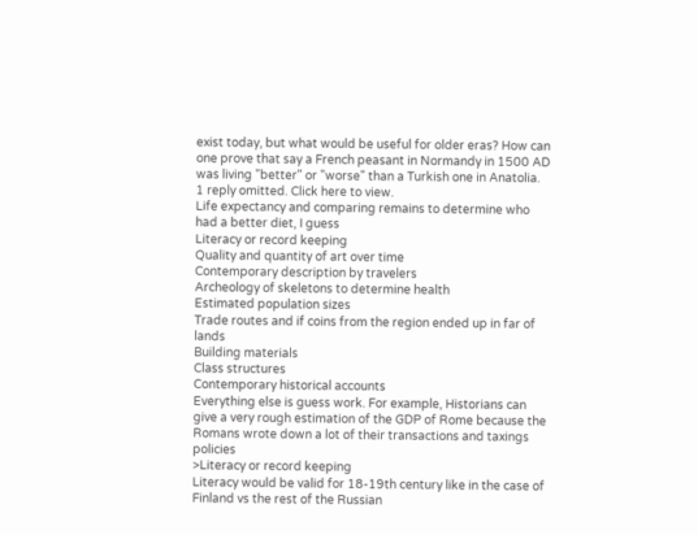exist today, but what would be useful for older eras? How can one prove that say a French peasant in Normandy in 1500 AD was living "better" or "worse" than a Turkish one in Anatolia.
1 reply omitted. Click here to view.
Life expectancy and comparing remains to determine who had a better diet, I guess
Literacy or record keeping
Quality and quantity of art over time
Contemporary description by travelers
Archeology of skeletons to determine health
Estimated population sizes
Trade routes and if coins from the region ended up in far of lands
Building materials
Class structures
Contemporary historical accounts
Everything else is guess work. For example, Historians can give a very rough estimation of the GDP of Rome because the Romans wrote down a lot of their transactions and taxings policies
>Literacy or record keeping
Literacy would be valid for 18-19th century like in the case of Finland vs the rest of the Russian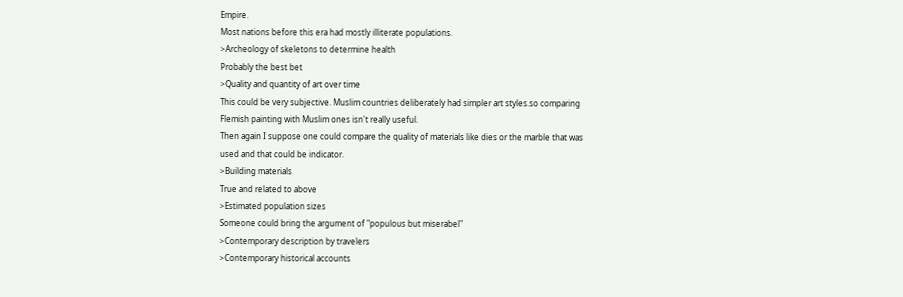Empire.
Most nations before this era had mostly illiterate populations.
>Archeology of skeletons to determine health
Probably the best bet
>Quality and quantity of art over time
This could be very subjective. Muslim countries deliberately had simpler art styles.so comparing Flemish painting with Muslim ones isn't really useful.
Then again I suppose one could compare the quality of materials like dies or the marble that was used and that could be indicator.
>Building materials
True and related to above
>Estimated population sizes
Someone could bring the argument of "populous but miserabel"
>Contemporary description by travelers
>Contemporary historical accounts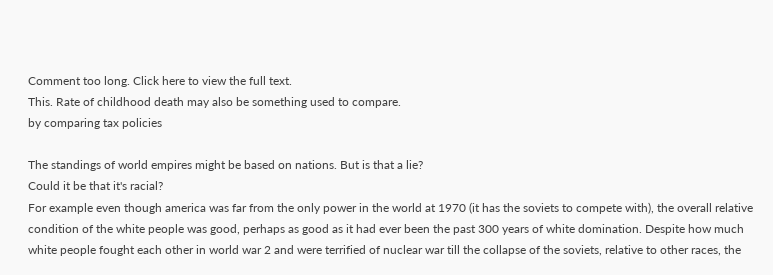Comment too long. Click here to view the full text.
This. Rate of childhood death may also be something used to compare.
by comparing tax policies

The standings of world empires might be based on nations. But is that a lie?
Could it be that it's racial?
For example even though america was far from the only power in the world at 1970 (it has the soviets to compete with), the overall relative condition of the white people was good, perhaps as good as it had ever been the past 300 years of white domination. Despite how much white people fought each other in world war 2 and were terrified of nuclear war till the collapse of the soviets, relative to other races, the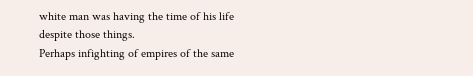white man was having the time of his life despite those things.
Perhaps infighting of empires of the same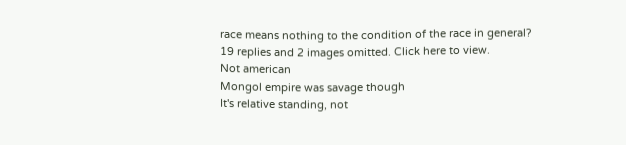race means nothing to the condition of the race in general?
19 replies and 2 images omitted. Click here to view.
Not american
Mongol empire was savage though
It's relative standing, not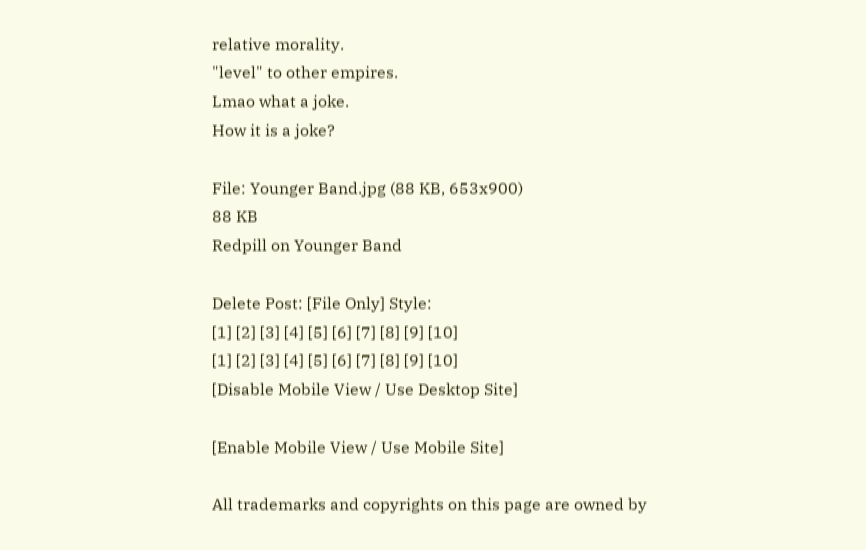relative morality.
"level" to other empires.
Lmao what a joke.
How it is a joke?

File: Younger Band.jpg (88 KB, 653x900)
88 KB
Redpill on Younger Band

Delete Post: [File Only] Style:
[1] [2] [3] [4] [5] [6] [7] [8] [9] [10]
[1] [2] [3] [4] [5] [6] [7] [8] [9] [10]
[Disable Mobile View / Use Desktop Site]

[Enable Mobile View / Use Mobile Site]

All trademarks and copyrights on this page are owned by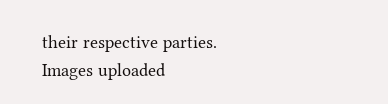their respective parties. Images uploaded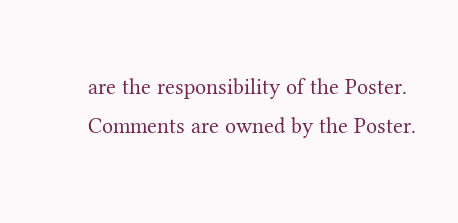are the responsibility of the Poster. Comments are owned by the Poster.